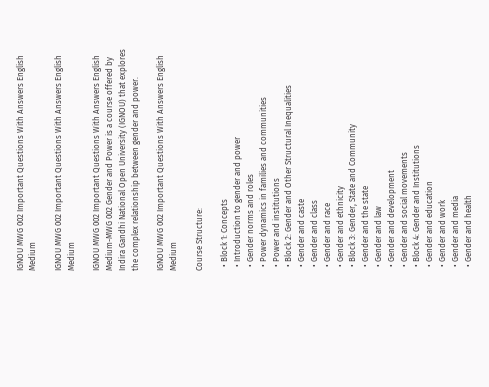IGNOU MWG 002 Important Questions With Answers English Medium

IGNOU MWG 002 Important Questions With Answers English Medium

IGNOU MWG 002 Important Questions With Answers English Medium-MWG 002 Gender and Power is a course offered by Indira Gandhi National Open University (IGNOU) that explores the complex relationship between gender and power.

IGNOU MWG 002 Important Questions With Answers English Medium

Course Structure:

  • Block 1: Concepts
  • Introduction to gender and power
  • Gender norms and roles
  • Power dynamics in families and communities
  • Power and institutions
  • Block 2: Gender and Other Structural Inequalities
  • Gender and caste
  • Gender and class
  • Gender and race
  • Gender and ethnicity
  • Block 3: Gender, State and Community
  • Gender and the state
  • Gender and law
  • Gender and development
  • Gender and social movements
  • Block 4: Gender and Institutions
  • Gender and education
  • Gender and work
  • Gender and media
  • Gender and health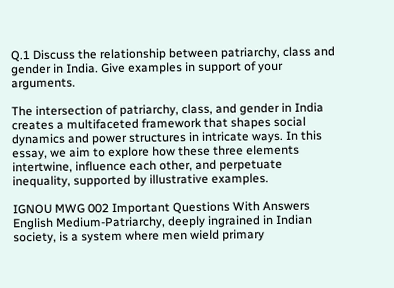Q.1 Discuss the relationship between patriarchy, class and gender in India. Give examples in support of your arguments.

The intersection of patriarchy, class, and gender in India creates a multifaceted framework that shapes social dynamics and power structures in intricate ways. In this essay, we aim to explore how these three elements intertwine, influence each other, and perpetuate inequality, supported by illustrative examples.

IGNOU MWG 002 Important Questions With Answers English Medium-Patriarchy, deeply ingrained in Indian society, is a system where men wield primary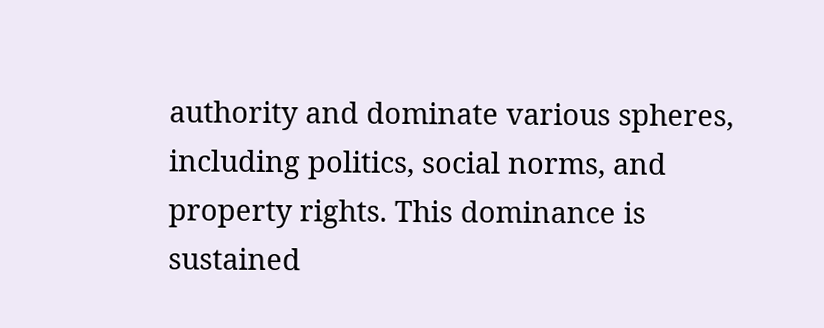authority and dominate various spheres, including politics, social norms, and property rights. This dominance is sustained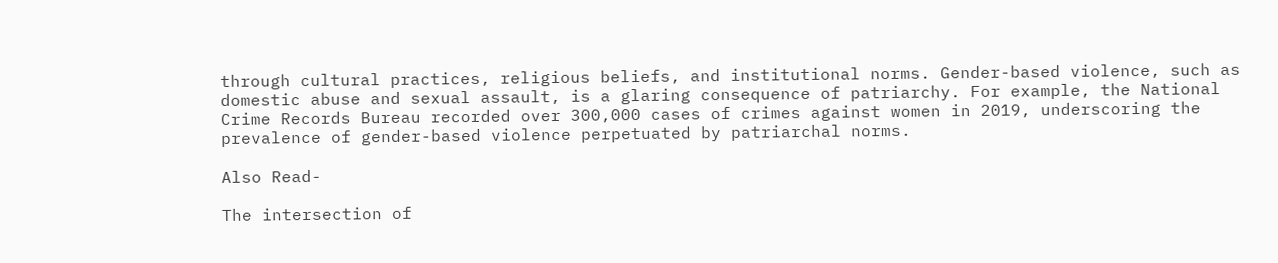through cultural practices, religious beliefs, and institutional norms. Gender-based violence, such as domestic abuse and sexual assault, is a glaring consequence of patriarchy. For example, the National Crime Records Bureau recorded over 300,000 cases of crimes against women in 2019, underscoring the prevalence of gender-based violence perpetuated by patriarchal norms.

Also Read-

The intersection of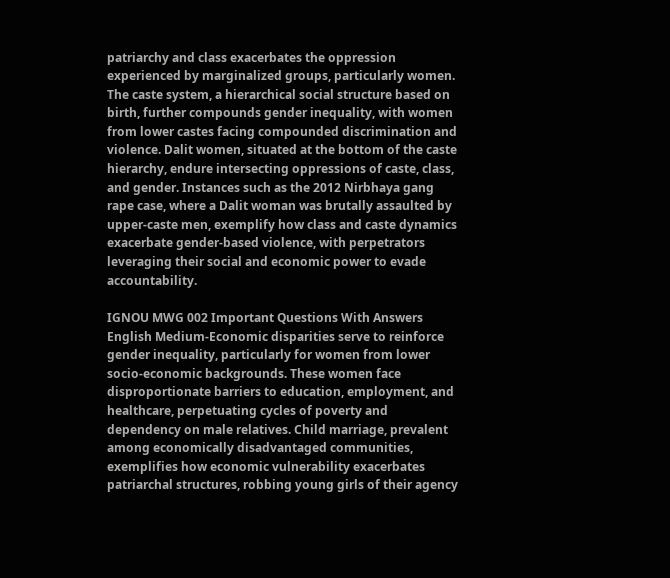patriarchy and class exacerbates the oppression experienced by marginalized groups, particularly women. The caste system, a hierarchical social structure based on birth, further compounds gender inequality, with women from lower castes facing compounded discrimination and violence. Dalit women, situated at the bottom of the caste hierarchy, endure intersecting oppressions of caste, class, and gender. Instances such as the 2012 Nirbhaya gang rape case, where a Dalit woman was brutally assaulted by upper-caste men, exemplify how class and caste dynamics exacerbate gender-based violence, with perpetrators leveraging their social and economic power to evade accountability.

IGNOU MWG 002 Important Questions With Answers English Medium-Economic disparities serve to reinforce gender inequality, particularly for women from lower socio-economic backgrounds. These women face disproportionate barriers to education, employment, and healthcare, perpetuating cycles of poverty and dependency on male relatives. Child marriage, prevalent among economically disadvantaged communities, exemplifies how economic vulnerability exacerbates patriarchal structures, robbing young girls of their agency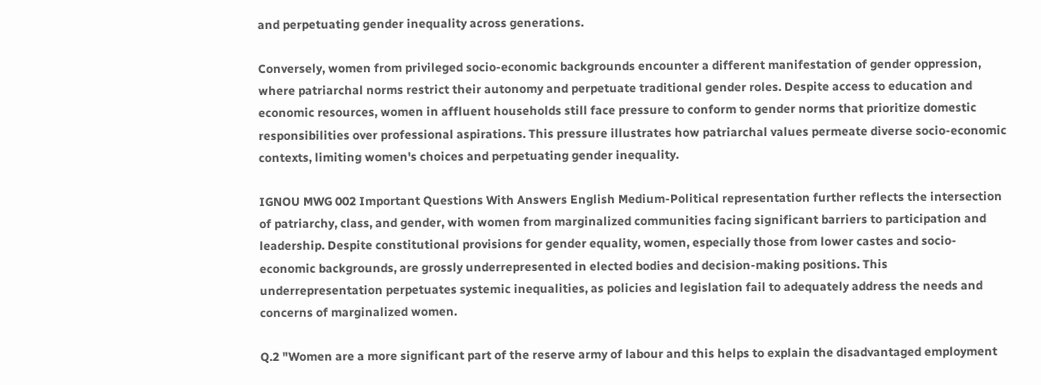and perpetuating gender inequality across generations.

Conversely, women from privileged socio-economic backgrounds encounter a different manifestation of gender oppression, where patriarchal norms restrict their autonomy and perpetuate traditional gender roles. Despite access to education and economic resources, women in affluent households still face pressure to conform to gender norms that prioritize domestic responsibilities over professional aspirations. This pressure illustrates how patriarchal values permeate diverse socio-economic contexts, limiting women's choices and perpetuating gender inequality.

IGNOU MWG 002 Important Questions With Answers English Medium-Political representation further reflects the intersection of patriarchy, class, and gender, with women from marginalized communities facing significant barriers to participation and leadership. Despite constitutional provisions for gender equality, women, especially those from lower castes and socio-economic backgrounds, are grossly underrepresented in elected bodies and decision-making positions. This underrepresentation perpetuates systemic inequalities, as policies and legislation fail to adequately address the needs and concerns of marginalized women.

Q.2 "Women are a more significant part of the reserve army of labour and this helps to explain the disadvantaged employment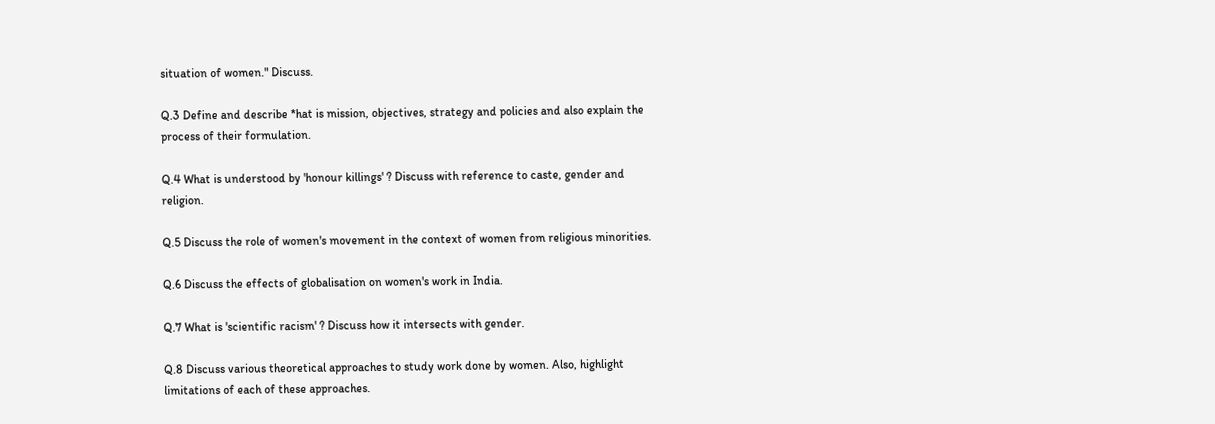situation of women." Discuss.

Q.3 Define and describe *hat is mission, objectives, strategy and policies and also explain the process of their formulation.

Q.4 What is understood by 'honour killings' ? Discuss with reference to caste, gender and religion.

Q.5 Discuss the role of women's movement in the context of women from religious minorities.

Q.6 Discuss the effects of globalisation on women's work in India.

Q.7 What is 'scientific racism' ? Discuss how it intersects with gender.

Q.8 Discuss various theoretical approaches to study work done by women. Also, highlight limitations of each of these approaches.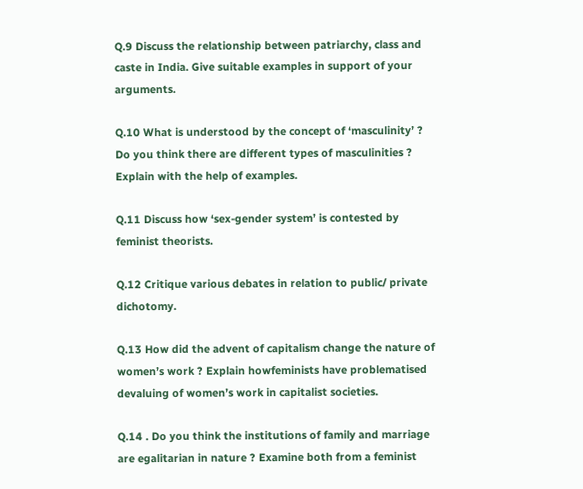Q.9 Discuss the relationship between patriarchy, class and caste in India. Give suitable examples in support of your arguments.

Q.10 What is understood by the concept of ‘masculinity’ ? Do you think there are different types of masculinities ? Explain with the help of examples.

Q.11 Discuss how ‘sex-gender system’ is contested by feminist theorists.

Q.12 Critique various debates in relation to public/ private dichotomy.

Q.13 How did the advent of capitalism change the nature of women’s work ? Explain howfeminists have problematised devaluing of women’s work in capitalist societies.

Q.14 . Do you think the institutions of family and marriage are egalitarian in nature ? Examine both from a feminist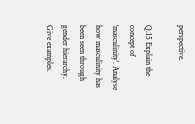perspective.

Q.15 Explain the concept of 'masculinity'. Analyse how masculinity has been seen through gender hierarchy. Give examples.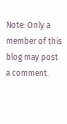Note: Only a member of this blog may post a comment.